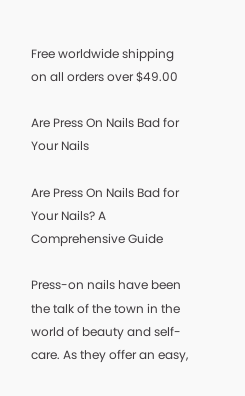Free worldwide shipping on all orders over $49.00

Are Press On Nails Bad for Your Nails

Are Press On Nails Bad for Your Nails? A Comprehensive Guide

Press-on nails have been the talk of the town in the world of beauty and self-care. As they offer an easy,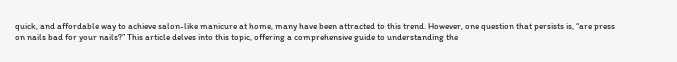quick, and affordable way to achieve salon-like manicure at home, many have been attracted to this trend. However, one question that persists is, “are press on nails bad for your nails?” This article delves into this topic, offering a comprehensive guide to understanding the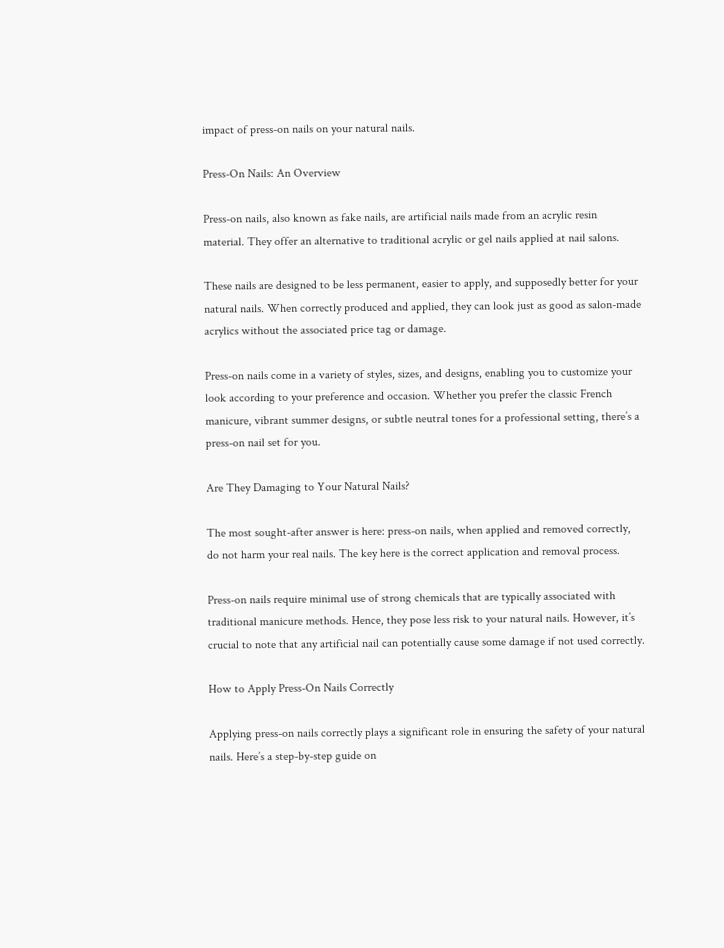impact of press-on nails on your natural nails.

Press-On Nails: An Overview

Press-on nails, also known as fake nails, are artificial nails made from an acrylic resin material. They offer an alternative to traditional acrylic or gel nails applied at nail salons.

These nails are designed to be less permanent, easier to apply, and supposedly better for your natural nails. When correctly produced and applied, they can look just as good as salon-made acrylics without the associated price tag or damage.

Press-on nails come in a variety of styles, sizes, and designs, enabling you to customize your look according to your preference and occasion. Whether you prefer the classic French manicure, vibrant summer designs, or subtle neutral tones for a professional setting, there’s a press-on nail set for you.

Are They Damaging to Your Natural Nails?

The most sought-after answer is here: press-on nails, when applied and removed correctly, do not harm your real nails. The key here is the correct application and removal process.

Press-on nails require minimal use of strong chemicals that are typically associated with traditional manicure methods. Hence, they pose less risk to your natural nails. However, it’s crucial to note that any artificial nail can potentially cause some damage if not used correctly.

How to Apply Press-On Nails Correctly

Applying press-on nails correctly plays a significant role in ensuring the safety of your natural nails. Here’s a step-by-step guide on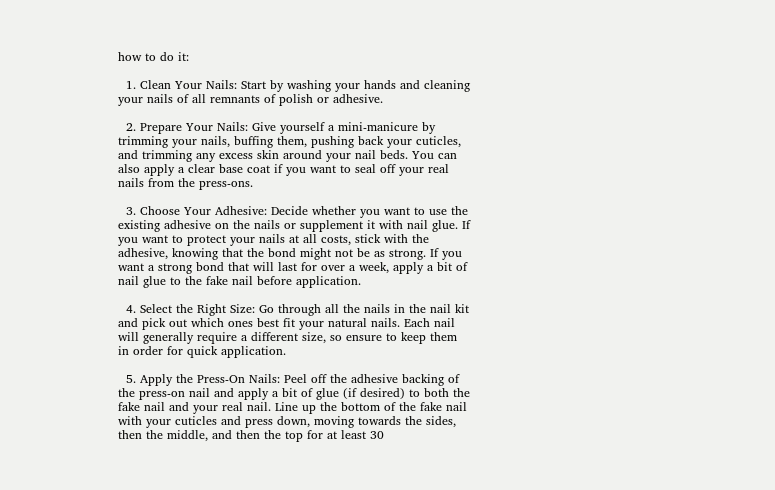how to do it:

  1. Clean Your Nails: Start by washing your hands and cleaning your nails of all remnants of polish or adhesive.

  2. Prepare Your Nails: Give yourself a mini-manicure by trimming your nails, buffing them, pushing back your cuticles, and trimming any excess skin around your nail beds. You can also apply a clear base coat if you want to seal off your real nails from the press-ons.

  3. Choose Your Adhesive: Decide whether you want to use the existing adhesive on the nails or supplement it with nail glue. If you want to protect your nails at all costs, stick with the adhesive, knowing that the bond might not be as strong. If you want a strong bond that will last for over a week, apply a bit of nail glue to the fake nail before application.

  4. Select the Right Size: Go through all the nails in the nail kit and pick out which ones best fit your natural nails. Each nail will generally require a different size, so ensure to keep them in order for quick application.

  5. Apply the Press-On Nails: Peel off the adhesive backing of the press-on nail and apply a bit of glue (if desired) to both the fake nail and your real nail. Line up the bottom of the fake nail with your cuticles and press down, moving towards the sides, then the middle, and then the top for at least 30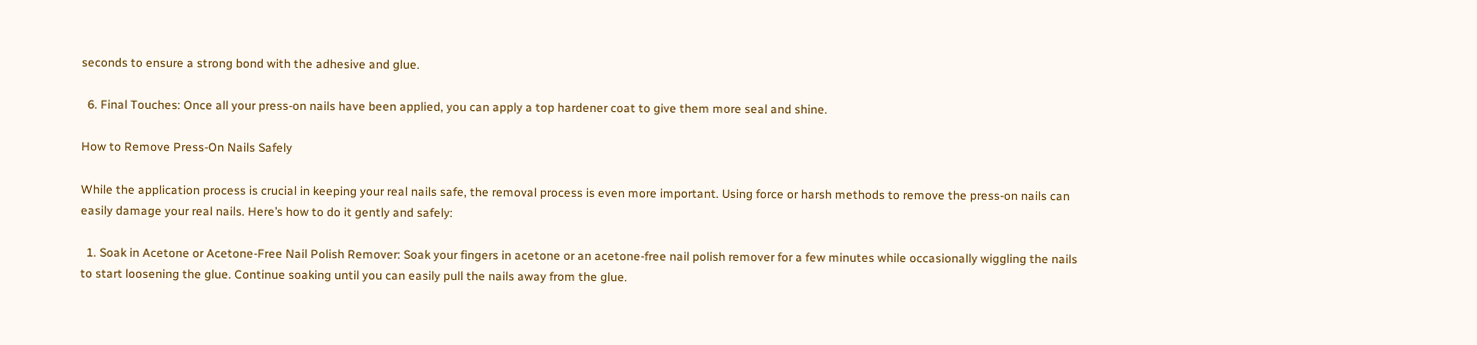seconds to ensure a strong bond with the adhesive and glue.

  6. Final Touches: Once all your press-on nails have been applied, you can apply a top hardener coat to give them more seal and shine.

How to Remove Press-On Nails Safely

While the application process is crucial in keeping your real nails safe, the removal process is even more important. Using force or harsh methods to remove the press-on nails can easily damage your real nails. Here’s how to do it gently and safely:

  1. Soak in Acetone or Acetone-Free Nail Polish Remover: Soak your fingers in acetone or an acetone-free nail polish remover for a few minutes while occasionally wiggling the nails to start loosening the glue. Continue soaking until you can easily pull the nails away from the glue.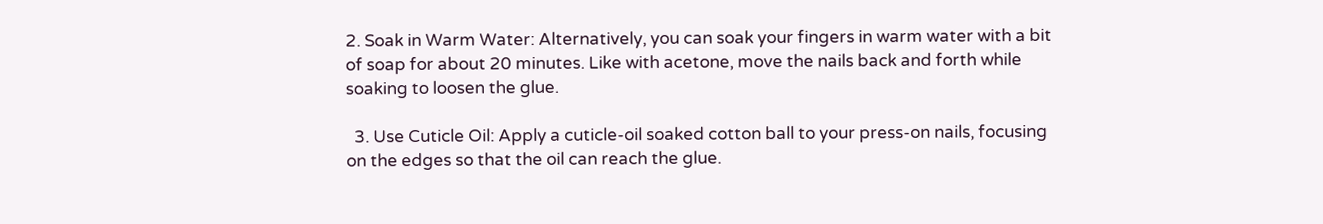2. Soak in Warm Water: Alternatively, you can soak your fingers in warm water with a bit of soap for about 20 minutes. Like with acetone, move the nails back and forth while soaking to loosen the glue.

  3. Use Cuticle Oil: Apply a cuticle-oil soaked cotton ball to your press-on nails, focusing on the edges so that the oil can reach the glue.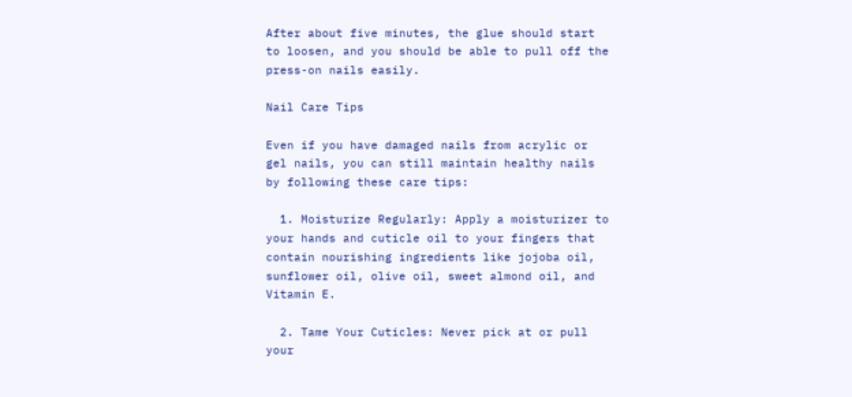After about five minutes, the glue should start to loosen, and you should be able to pull off the press-on nails easily.

Nail Care Tips

Even if you have damaged nails from acrylic or gel nails, you can still maintain healthy nails by following these care tips:

  1. Moisturize Regularly: Apply a moisturizer to your hands and cuticle oil to your fingers that contain nourishing ingredients like jojoba oil, sunflower oil, olive oil, sweet almond oil, and Vitamin E.

  2. Tame Your Cuticles: Never pick at or pull your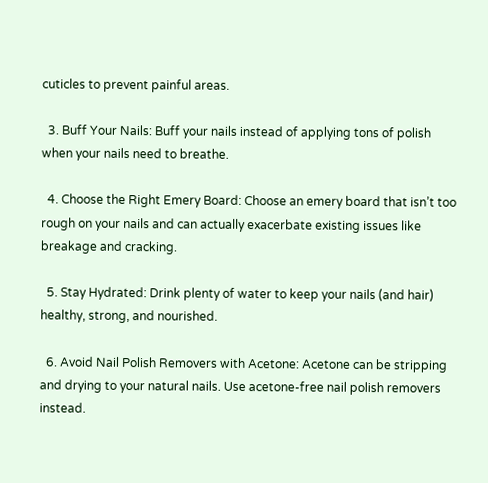cuticles to prevent painful areas.

  3. Buff Your Nails: Buff your nails instead of applying tons of polish when your nails need to breathe.

  4. Choose the Right Emery Board: Choose an emery board that isn’t too rough on your nails and can actually exacerbate existing issues like breakage and cracking.

  5. Stay Hydrated: Drink plenty of water to keep your nails (and hair) healthy, strong, and nourished.

  6. Avoid Nail Polish Removers with Acetone: Acetone can be stripping and drying to your natural nails. Use acetone-free nail polish removers instead.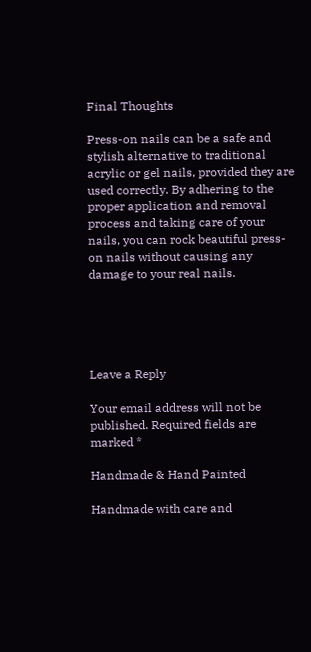Final Thoughts

Press-on nails can be a safe and stylish alternative to traditional acrylic or gel nails, provided they are used correctly. By adhering to the proper application and removal process and taking care of your nails, you can rock beautiful press-on nails without causing any damage to your real nails.





Leave a Reply

Your email address will not be published. Required fields are marked *

Handmade & Hand Painted

Handmade with care and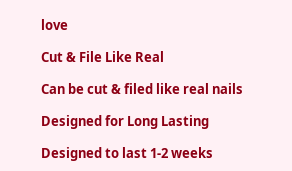love

Cut & File Like Real

Can be cut & filed like real nails

Designed for Long Lasting

Designed to last 1-2 weeks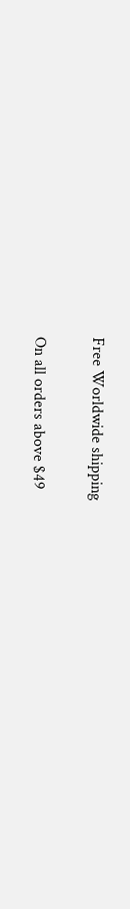Free Worldwide shipping

On all orders above $49